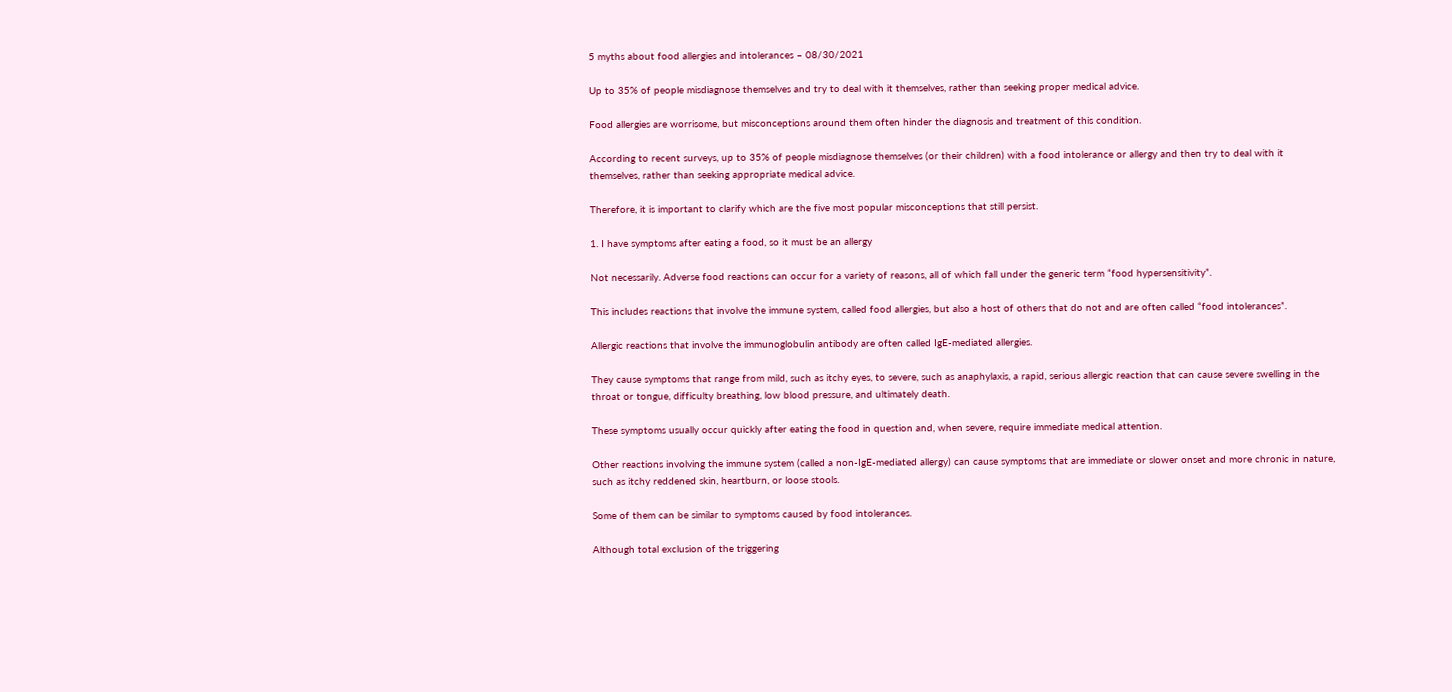5 myths about food allergies and intolerances – 08/30/2021

Up to 35% of people misdiagnose themselves and try to deal with it themselves, rather than seeking proper medical advice.

Food allergies are worrisome, but misconceptions around them often hinder the diagnosis and treatment of this condition.

According to recent surveys, up to 35% of people misdiagnose themselves (or their children) with a food intolerance or allergy and then try to deal with it themselves, rather than seeking appropriate medical advice.

Therefore, it is important to clarify which are the five most popular misconceptions that still persist.

1. I have symptoms after eating a food, so it must be an allergy

Not necessarily. Adverse food reactions can occur for a variety of reasons, all of which fall under the generic term “food hypersensitivity”.

This includes reactions that involve the immune system, called food allergies, but also a host of others that do not and are often called “food intolerances”.

Allergic reactions that involve the immunoglobulin antibody are often called IgE-mediated allergies.

They cause symptoms that range from mild, such as itchy eyes, to severe, such as anaphylaxis, a rapid, serious allergic reaction that can cause severe swelling in the throat or tongue, difficulty breathing, low blood pressure, and ultimately death.

These symptoms usually occur quickly after eating the food in question and, when severe, require immediate medical attention.

Other reactions involving the immune system (called a non-IgE-mediated allergy) can cause symptoms that are immediate or slower onset and more chronic in nature, such as itchy reddened skin, heartburn, or loose stools.

Some of them can be similar to symptoms caused by food intolerances.

Although total exclusion of the triggering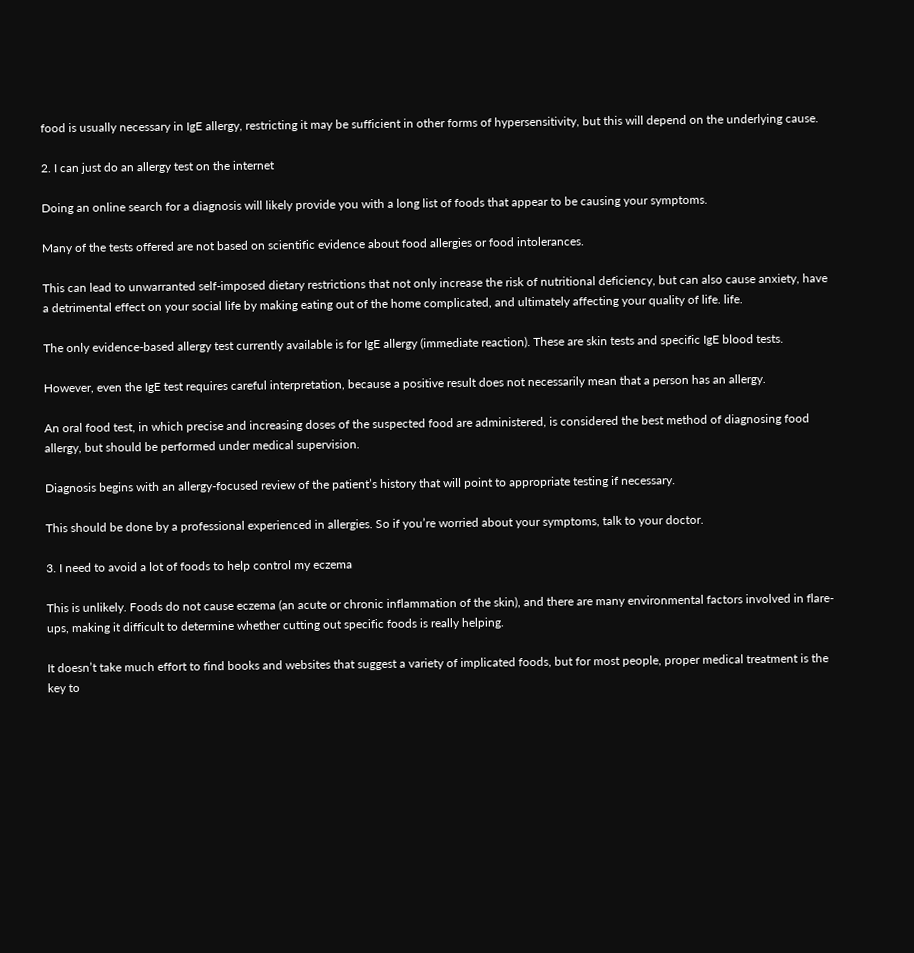food is usually necessary in IgE allergy, restricting it may be sufficient in other forms of hypersensitivity, but this will depend on the underlying cause.

2. I can just do an allergy test on the internet

Doing an online search for a diagnosis will likely provide you with a long list of foods that appear to be causing your symptoms.

Many of the tests offered are not based on scientific evidence about food allergies or food intolerances.

This can lead to unwarranted self-imposed dietary restrictions that not only increase the risk of nutritional deficiency, but can also cause anxiety, have a detrimental effect on your social life by making eating out of the home complicated, and ultimately affecting your quality of life. life.

The only evidence-based allergy test currently available is for IgE allergy (immediate reaction). These are skin tests and specific IgE blood tests.

However, even the IgE test requires careful interpretation, because a positive result does not necessarily mean that a person has an allergy.

An oral food test, in which precise and increasing doses of the suspected food are administered, is considered the best method of diagnosing food allergy, but should be performed under medical supervision.

Diagnosis begins with an allergy-focused review of the patient’s history that will point to appropriate testing if necessary.

This should be done by a professional experienced in allergies. So if you’re worried about your symptoms, talk to your doctor.

3. I need to avoid a lot of foods to help control my eczema

This is unlikely. Foods do not cause eczema (an acute or chronic inflammation of the skin), and there are many environmental factors involved in flare-ups, making it difficult to determine whether cutting out specific foods is really helping.

It doesn’t take much effort to find books and websites that suggest a variety of implicated foods, but for most people, proper medical treatment is the key to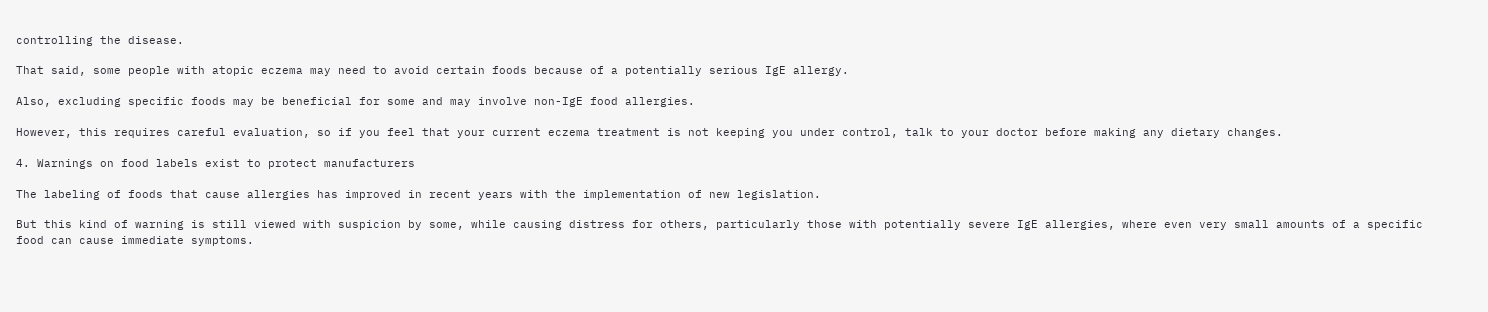controlling the disease.

That said, some people with atopic eczema may need to avoid certain foods because of a potentially serious IgE allergy.

Also, excluding specific foods may be beneficial for some and may involve non-IgE food allergies.

However, this requires careful evaluation, so if you feel that your current eczema treatment is not keeping you under control, talk to your doctor before making any dietary changes.

4. Warnings on food labels exist to protect manufacturers

The labeling of foods that cause allergies has improved in recent years with the implementation of new legislation.

But this kind of warning is still viewed with suspicion by some, while causing distress for others, particularly those with potentially severe IgE allergies, where even very small amounts of a specific food can cause immediate symptoms.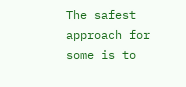The safest approach for some is to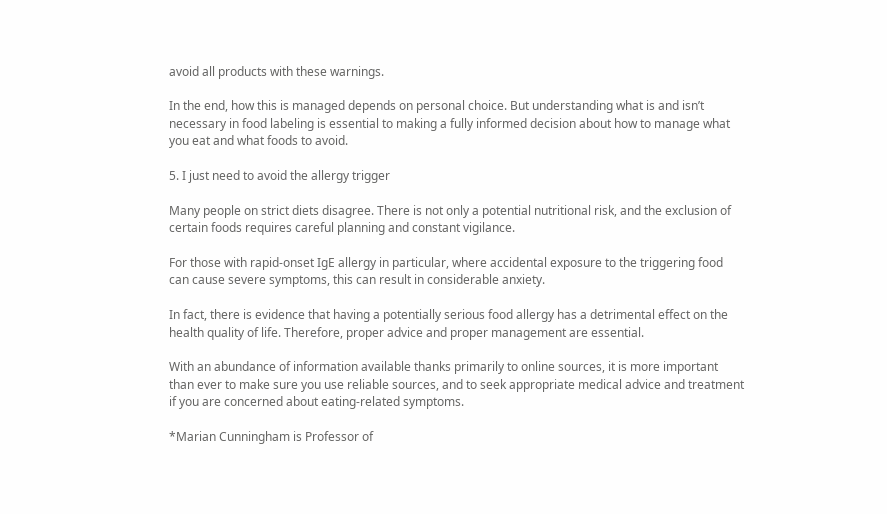avoid all products with these warnings.

In the end, how this is managed depends on personal choice. But understanding what is and isn’t necessary in food labeling is essential to making a fully informed decision about how to manage what you eat and what foods to avoid.

5. I just need to avoid the allergy trigger

Many people on strict diets disagree. There is not only a potential nutritional risk, and the exclusion of certain foods requires careful planning and constant vigilance.

For those with rapid-onset IgE allergy in particular, where accidental exposure to the triggering food can cause severe symptoms, this can result in considerable anxiety.

In fact, there is evidence that having a potentially serious food allergy has a detrimental effect on the health quality of life. Therefore, proper advice and proper management are essential.

With an abundance of information available thanks primarily to online sources, it is more important than ever to make sure you use reliable sources, and to seek appropriate medical advice and treatment if you are concerned about eating-related symptoms.

*Marian Cunningham is Professor of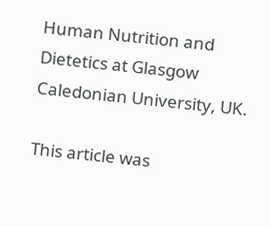Human Nutrition and Dietetics at Glasgow Caledonian University, UK.

This article was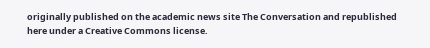originally published on the academic news site The Conversation and republished here under a Creative Commons license.